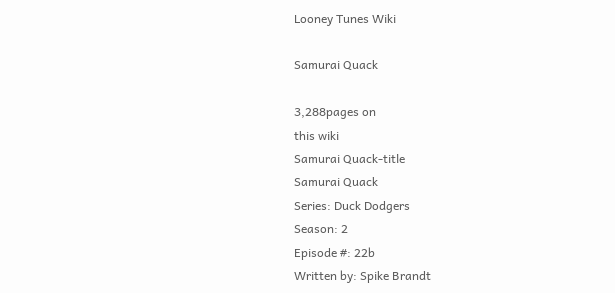Looney Tunes Wiki

Samurai Quack

3,288pages on
this wiki
Samurai Quack-title
Samurai Quack
Series: Duck Dodgers
Season: 2
Episode #: 22b
Written by: Spike Brandt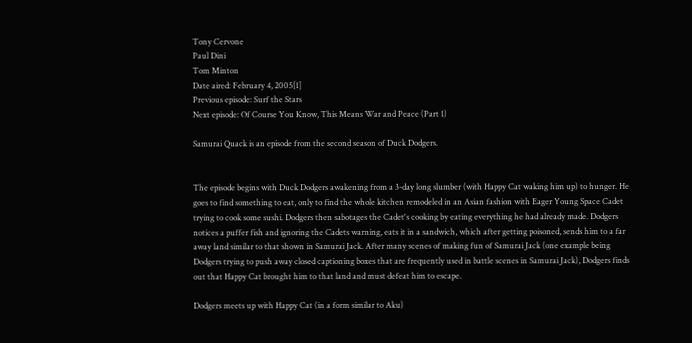Tony Cervone
Paul Dini
Tom Minton
Date aired: February 4, 2005[1]
Previous episode: Surf the Stars
Next episode: Of Course You Know, This Means War and Peace (Part 1)

Samurai Quack is an episode from the second season of Duck Dodgers.


The episode begins with Duck Dodgers awakening from a 3-day long slumber (with Happy Cat waking him up) to hunger. He goes to find something to eat, only to find the whole kitchen remodeled in an Asian fashion with Eager Young Space Cadet trying to cook some sushi. Dodgers then sabotages the Cadet's cooking by eating everything he had already made. Dodgers notices a puffer fish and ignoring the Cadets warning, eats it in a sandwich, which after getting poisoned, sends him to a far away land similar to that shown in Samurai Jack. After many scenes of making fun of Samurai Jack (one example being Dodgers trying to push away closed captioning boxes that are frequently used in battle scenes in Samurai Jack), Dodgers finds out that Happy Cat brought him to that land and must defeat him to escape.

Dodgers meets up with Happy Cat (in a form similar to Aku)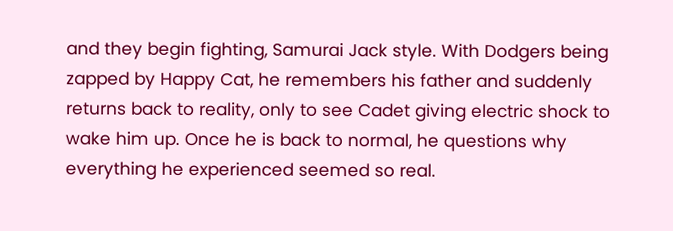and they begin fighting, Samurai Jack style. With Dodgers being zapped by Happy Cat, he remembers his father and suddenly returns back to reality, only to see Cadet giving electric shock to wake him up. Once he is back to normal, he questions why everything he experienced seemed so real.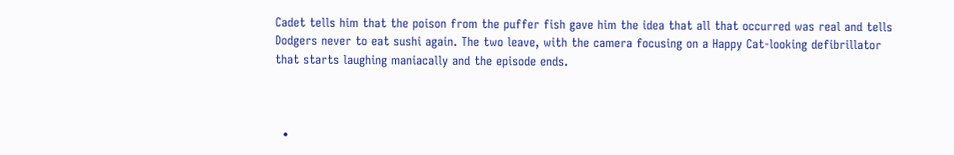Cadet tells him that the poison from the puffer fish gave him the idea that all that occurred was real and tells Dodgers never to eat sushi again. The two leave, with the camera focusing on a Happy Cat-looking defibrillator that starts laughing maniacally and the episode ends.



  •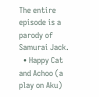The entire episode is a parody of Samurai Jack.
  • Happy Cat and Achoo (a play on Aku)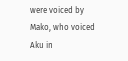were voiced by Mako, who voiced Aku in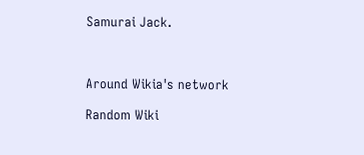Samurai Jack.



Around Wikia's network

Random Wiki